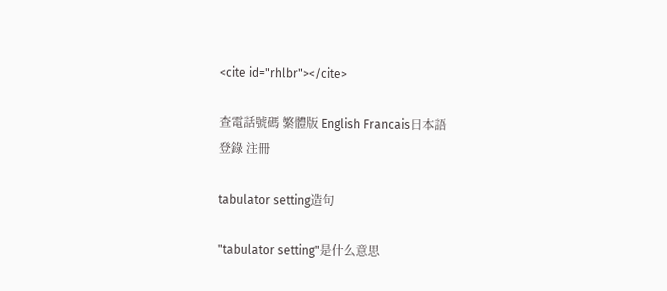<cite id="rhlbr"></cite>

查電話號碼 繁體版 English Francais日本語
登錄 注冊

tabulator setting造句

"tabulator setting"是什么意思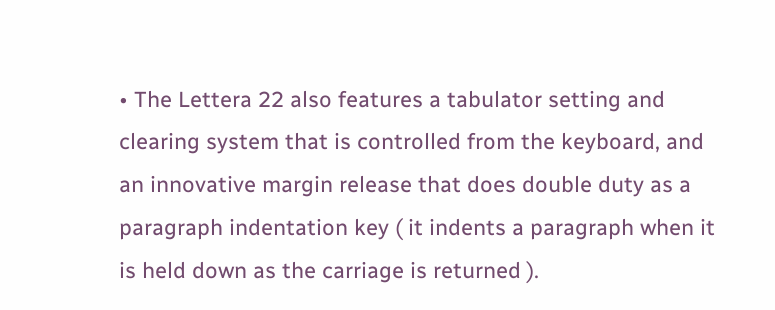• The Lettera 22 also features a tabulator setting and clearing system that is controlled from the keyboard, and an innovative margin release that does double duty as a paragraph indentation key ( it indents a paragraph when it is held down as the carriage is returned ).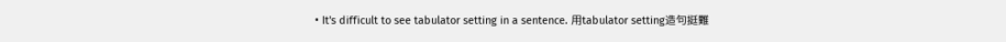• It's difficult to see tabulator setting in a sentence. 用tabulator setting造句挺難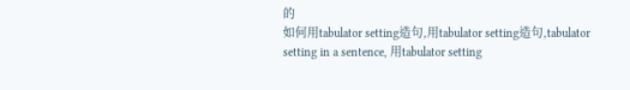的
如何用tabulator setting造句,用tabulator setting造句,tabulator setting in a sentence, 用tabulator setting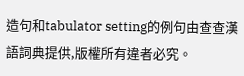造句和tabulator setting的例句由查查漢語詞典提供,版權所有違者必究。